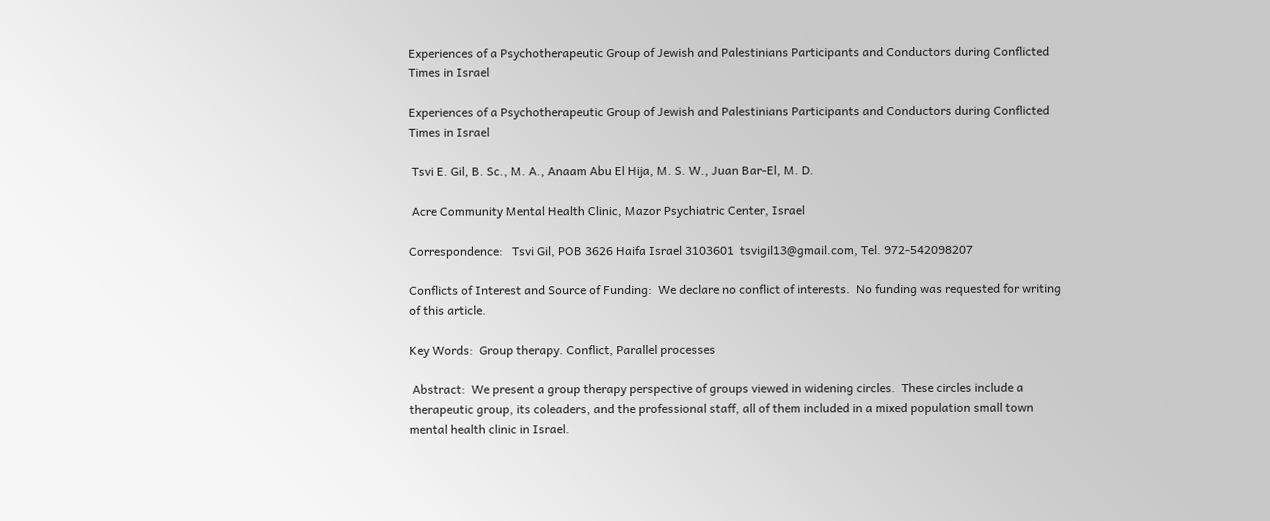Experiences of a Psychotherapeutic Group of Jewish and Palestinians Participants and Conductors during Conflicted Times in Israel

Experiences of a Psychotherapeutic Group of Jewish and Palestinians Participants and Conductors during Conflicted Times in Israel

 Tsvi E. Gil, B. Sc., M. A., Anaam Abu El Hija, M. S. W., Juan Bar-El, M. D.

 Acre Community Mental Health Clinic, Mazor Psychiatric Center, Israel

Correspondence:   Tsvi Gil, POB 3626 Haifa Israel 3103601  tsvigil13@gmail.com, Tel. 972-542098207

Conflicts of Interest and Source of Funding:  We declare no conflict of interests.  No funding was requested for writing of this article.

Key Words:  Group therapy. Conflict, Parallel processes

 Abstract:  We present a group therapy perspective of groups viewed in widening circles.  These circles include a therapeutic group, its coleaders, and the professional staff, all of them included in a mixed population small town mental health clinic in Israel.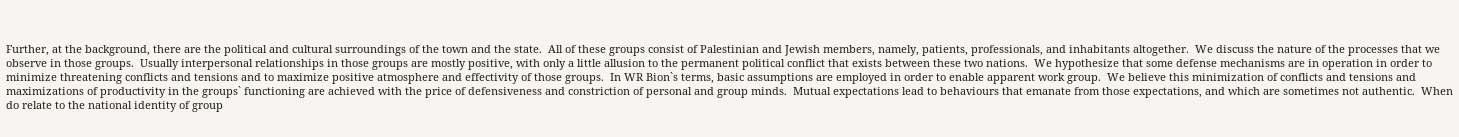Further, at the background, there are the political and cultural surroundings of the town and the state.  All of these groups consist of Palestinian and Jewish members, namely, patients, professionals, and inhabitants altogether.  We discuss the nature of the processes that we observe in those groups.  Usually interpersonal relationships in those groups are mostly positive, with only a little allusion to the permanent political conflict that exists between these two nations.  We hypothesize that some defense mechanisms are in operation in order to minimize threatening conflicts and tensions and to maximize positive atmosphere and effectivity of those groups.  In WR Bion`s terms, basic assumptions are employed in order to enable apparent work group.  We believe this minimization of conflicts and tensions and maximizations of productivity in the groups` functioning are achieved with the price of defensiveness and constriction of personal and group minds.  Mutual expectations lead to behaviours that emanate from those expectations, and which are sometimes not authentic.  When do relate to the national identity of group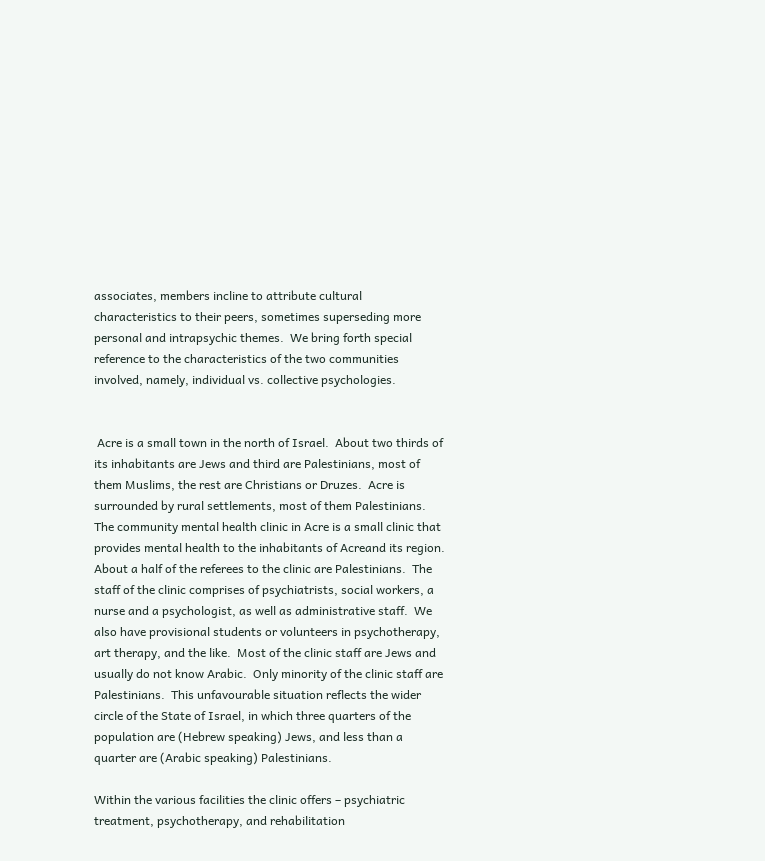associates, members incline to attribute cultural characteristics to their peers, sometimes superseding more personal and intrapsychic themes.  We bring forth special reference to the characteristics of the two communities involved, namely, individual vs. collective psychologies.


 Acre is a small town in the north of Israel.  About two thirds of its inhabitants are Jews and third are Palestinians, most of them Muslims, the rest are Christians or Druzes.  Acre is surrounded by rural settlements, most of them Palestinians.  The community mental health clinic in Acre is a small clinic that provides mental health to the inhabitants of Acreand its region.  About a half of the referees to the clinic are Palestinians.  The staff of the clinic comprises of psychiatrists, social workers, a nurse and a psychologist, as well as administrative staff.  We also have provisional students or volunteers in psychotherapy, art therapy, and the like.  Most of the clinic staff are Jews and usually do not know Arabic.  Only minority of the clinic staff are Palestinians.  This unfavourable situation reflects the wider circle of the State of Israel, in which three quarters of the population are (Hebrew speaking) Jews, and less than a quarter are (Arabic speaking) Palestinians.

Within the various facilities the clinic offers – psychiatric treatment, psychotherapy, and rehabilitation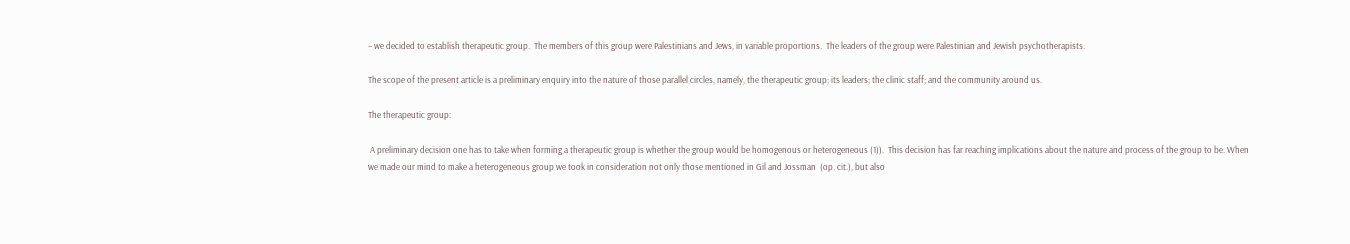– we decided to establish therapeutic group.  The members of this group were Palestinians and Jews, in variable proportions.  The leaders of the group were Palestinian and Jewish psychotherapists.

The scope of the present article is a preliminary enquiry into the nature of those parallel circles, namely, the therapeutic group; its leaders; the clinic staff; and the community around us.

The therapeutic group:

 A preliminary decision one has to take when forming a therapeutic group is whether the group would be homogenous or heterogeneous (1)).  This decision has far reaching implications about the nature and process of the group to be. When we made our mind to make a heterogeneous group we took in consideration not only those mentioned in Gil and Jossman  (op. cit.), but also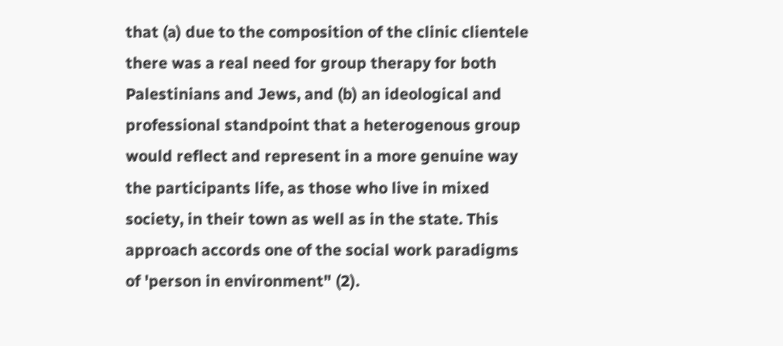that (a) due to the composition of the clinic clientele there was a real need for group therapy for both Palestinians and Jews, and (b) an ideological and professional standpoint that a heterogenous group would reflect and represent in a more genuine way the participants life, as those who live in mixed society, in their town as well as in the state. This approach accords one of the social work paradigms of 'person in environment" (2).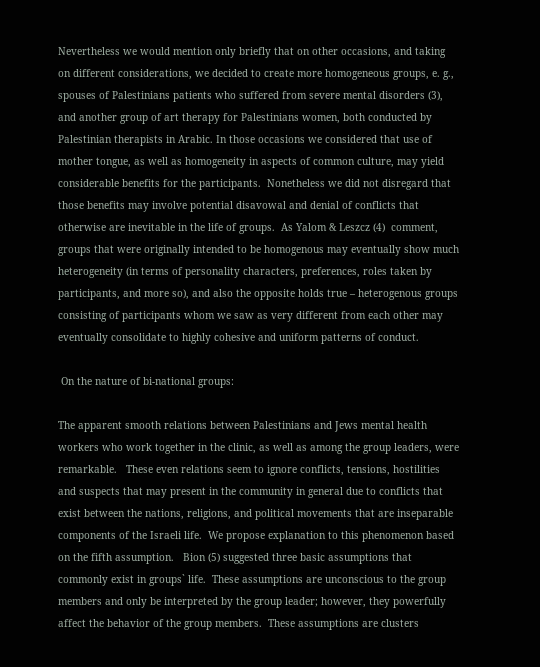Nevertheless we would mention only briefly that on other occasions, and taking on different considerations, we decided to create more homogeneous groups, e. g., spouses of Palestinians patients who suffered from severe mental disorders (3), and another group of art therapy for Palestinians women, both conducted by Palestinian therapists in Arabic. In those occasions we considered that use of mother tongue, as well as homogeneity in aspects of common culture, may yield considerable benefits for the participants.  Nonetheless we did not disregard that those benefits may involve potential disavowal and denial of conflicts that otherwise are inevitable in the life of groups.  As Yalom & Leszcz (4)  comment, groups that were originally intended to be homogenous may eventually show much heterogeneity (in terms of personality characters, preferences, roles taken by participants, and more so), and also the opposite holds true – heterogenous groups consisting of participants whom we saw as very different from each other may eventually consolidate to highly cohesive and uniform patterns of conduct.

 On the nature of bi-national groups:

The apparent smooth relations between Palestinians and Jews mental health workers who work together in the clinic, as well as among the group leaders, were remarkable.   These even relations seem to ignore conflicts, tensions, hostilities and suspects that may present in the community in general due to conflicts that exist between the nations, religions, and political movements that are inseparable components of the Israeli life.  We propose explanation to this phenomenon based on the fifth assumption.   Bion (5) suggested three basic assumptions that commonly exist in groups` life.  These assumptions are unconscious to the group members and only be interpreted by the group leader; however, they powerfully affect the behavior of the group members.  These assumptions are clusters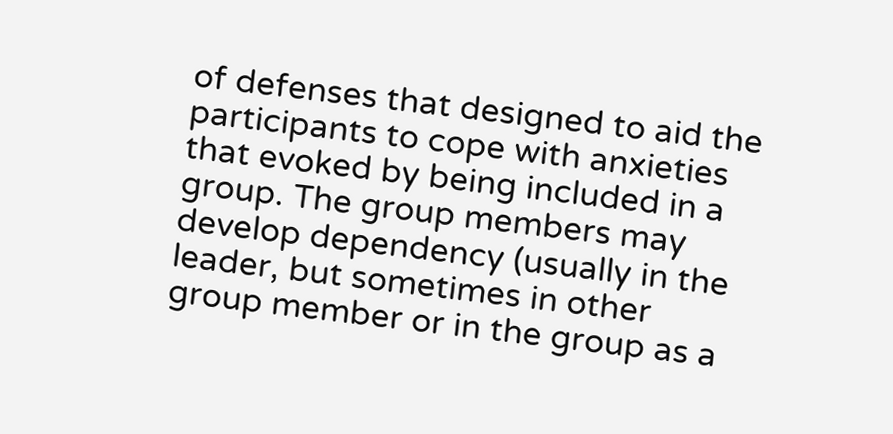of defenses that designed to aid the participants to cope with anxieties that evoked by being included in a group. The group members may develop dependency (usually in the leader, but sometimes in other group member or in the group as a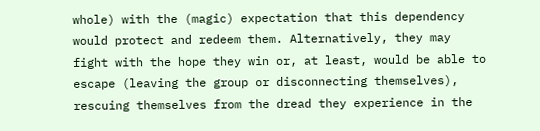whole) with the (magic) expectation that this dependency would protect and redeem them. Alternatively, they may fight with the hope they win or, at least, would be able to escape (leaving the group or disconnecting themselves), rescuing themselves from the dread they experience in the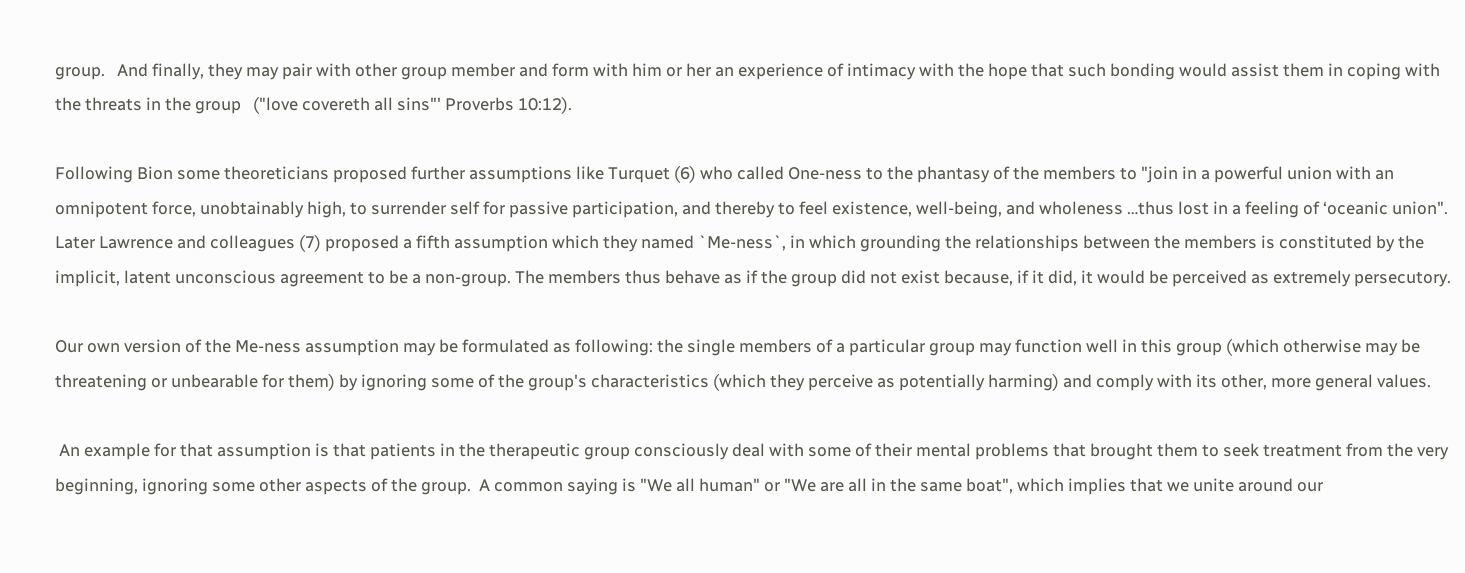group.   And finally, they may pair with other group member and form with him or her an experience of intimacy with the hope that such bonding would assist them in coping with the threats in the group   ("love covereth all sins"' Proverbs 10:12).

Following Bion some theoreticians proposed further assumptions like Turquet (6) who called One-ness to the phantasy of the members to "join in a powerful union with an omnipotent force, unobtainably high, to surrender self for passive participation, and thereby to feel existence, well-being, and wholeness …thus lost in a feeling of ‘oceanic union".  Later Lawrence and colleagues (7) proposed a fifth assumption which they named `Me-ness`, in which grounding the relationships between the members is constituted by the implicit, latent unconscious agreement to be a non-group. The members thus behave as if the group did not exist because, if it did, it would be perceived as extremely persecutory.

Our own version of the Me-ness assumption may be formulated as following: the single members of a particular group may function well in this group (which otherwise may be threatening or unbearable for them) by ignoring some of the group's characteristics (which they perceive as potentially harming) and comply with its other, more general values.

 An example for that assumption is that patients in the therapeutic group consciously deal with some of their mental problems that brought them to seek treatment from the very beginning, ignoring some other aspects of the group.  A common saying is "We all human" or "We are all in the same boat", which implies that we unite around our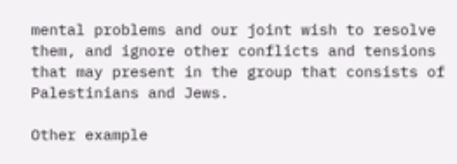mental problems and our joint wish to resolve them, and ignore other conflicts and tensions that may present in the group that consists of Palestinians and Jews.

Other example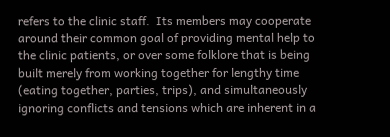refers to the clinic staff.  Its members may cooperate around their common goal of providing mental help to the clinic patients, or over some folklore that is being built merely from working together for lengthy time (eating together, parties, trips), and simultaneously ignoring conflicts and tensions which are inherent in a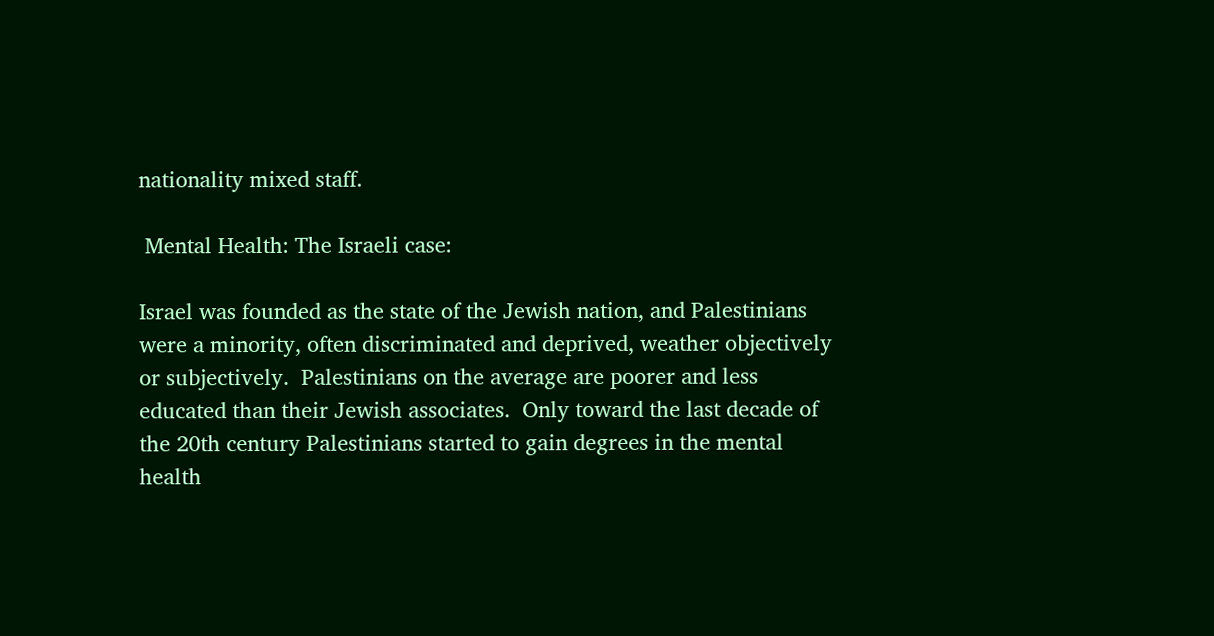nationality mixed staff.

 Mental Health: The Israeli case:

Israel was founded as the state of the Jewish nation, and Palestinians were a minority, often discriminated and deprived, weather objectively or subjectively.  Palestinians on the average are poorer and less educated than their Jewish associates.  Only toward the last decade of the 20th century Palestinians started to gain degrees in the mental health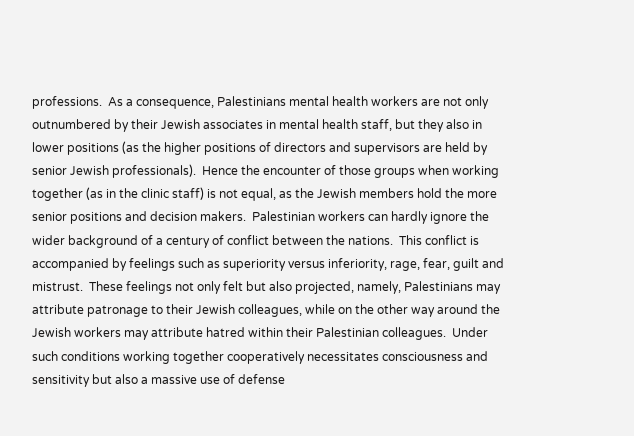professions.  As a consequence, Palestinians mental health workers are not only outnumbered by their Jewish associates in mental health staff, but they also in lower positions (as the higher positions of directors and supervisors are held by senior Jewish professionals).  Hence the encounter of those groups when working together (as in the clinic staff) is not equal, as the Jewish members hold the more senior positions and decision makers.  Palestinian workers can hardly ignore the wider background of a century of conflict between the nations.  This conflict is accompanied by feelings such as superiority versus inferiority, rage, fear, guilt and mistrust.  These feelings not only felt but also projected, namely, Palestinians may attribute patronage to their Jewish colleagues, while on the other way around the Jewish workers may attribute hatred within their Palestinian colleagues.  Under such conditions working together cooperatively necessitates consciousness and sensitivity but also a massive use of defense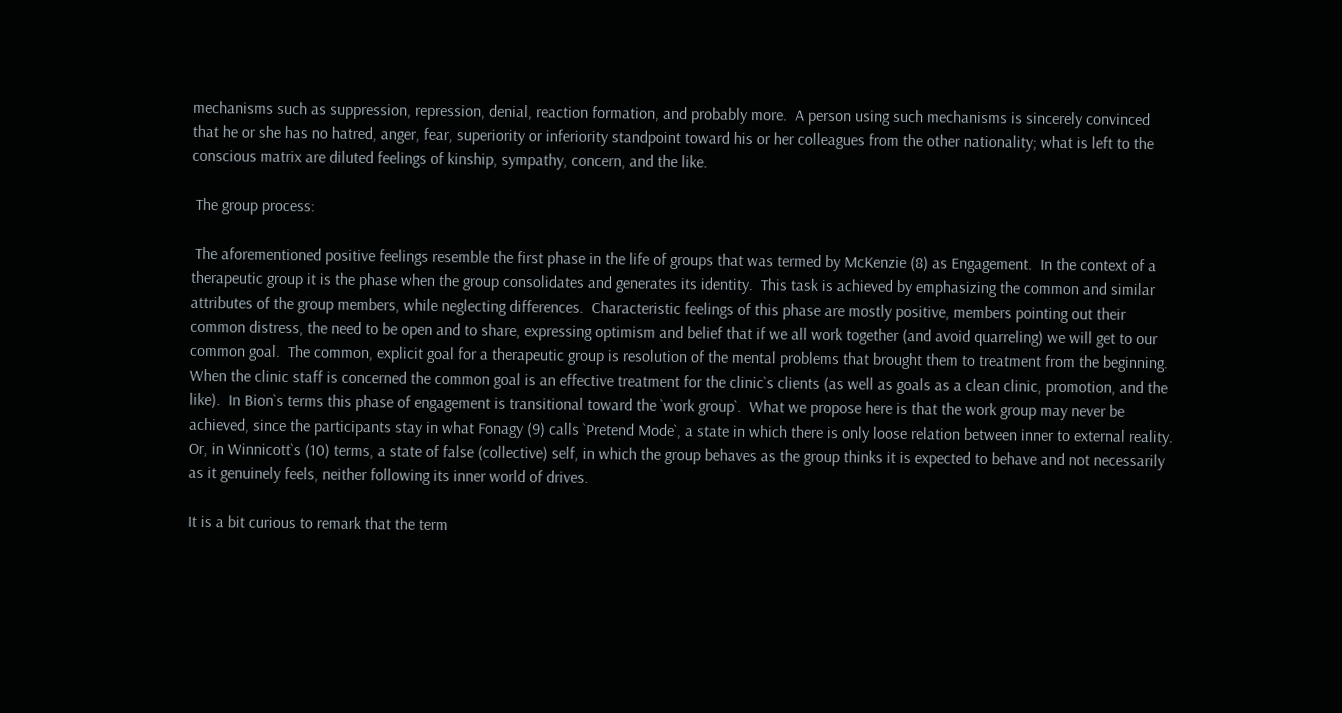mechanisms such as suppression, repression, denial, reaction formation, and probably more.  A person using such mechanisms is sincerely convinced that he or she has no hatred, anger, fear, superiority or inferiority standpoint toward his or her colleagues from the other nationality; what is left to the conscious matrix are diluted feelings of kinship, sympathy, concern, and the like.

 The group process:

 The aforementioned positive feelings resemble the first phase in the life of groups that was termed by McKenzie (8) as Engagement.  In the context of a therapeutic group it is the phase when the group consolidates and generates its identity.  This task is achieved by emphasizing the common and similar attributes of the group members, while neglecting differences.  Characteristic feelings of this phase are mostly positive, members pointing out their common distress, the need to be open and to share, expressing optimism and belief that if we all work together (and avoid quarreling) we will get to our common goal.  The common, explicit goal for a therapeutic group is resolution of the mental problems that brought them to treatment from the beginning.  When the clinic staff is concerned the common goal is an effective treatment for the clinic`s clients (as well as goals as a clean clinic, promotion, and the like).  In Bion`s terms this phase of engagement is transitional toward the `work group`.  What we propose here is that the work group may never be achieved, since the participants stay in what Fonagy (9) calls `Pretend Mode`, a state in which there is only loose relation between inner to external reality.  Or, in Winnicott`s (10) terms, a state of false (collective) self, in which the group behaves as the group thinks it is expected to behave and not necessarily as it genuinely feels, neither following its inner world of drives.

It is a bit curious to remark that the term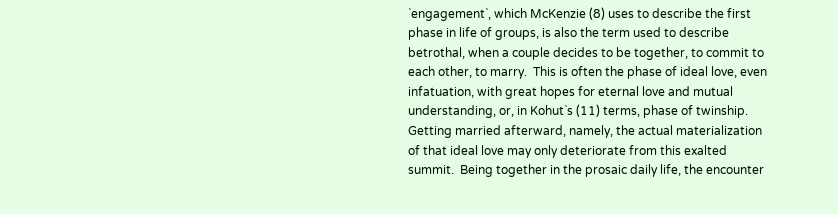`engagement`, which McKenzie (8) uses to describe the first phase in life of groups, is also the term used to describe betrothal, when a couple decides to be together, to commit to each other, to marry.  This is often the phase of ideal love, even infatuation, with great hopes for eternal love and mutual understanding, or, in Kohut`s (11) terms, phase of twinship. Getting married afterward, namely, the actual materialization of that ideal love may only deteriorate from this exalted summit.  Being together in the prosaic daily life, the encounter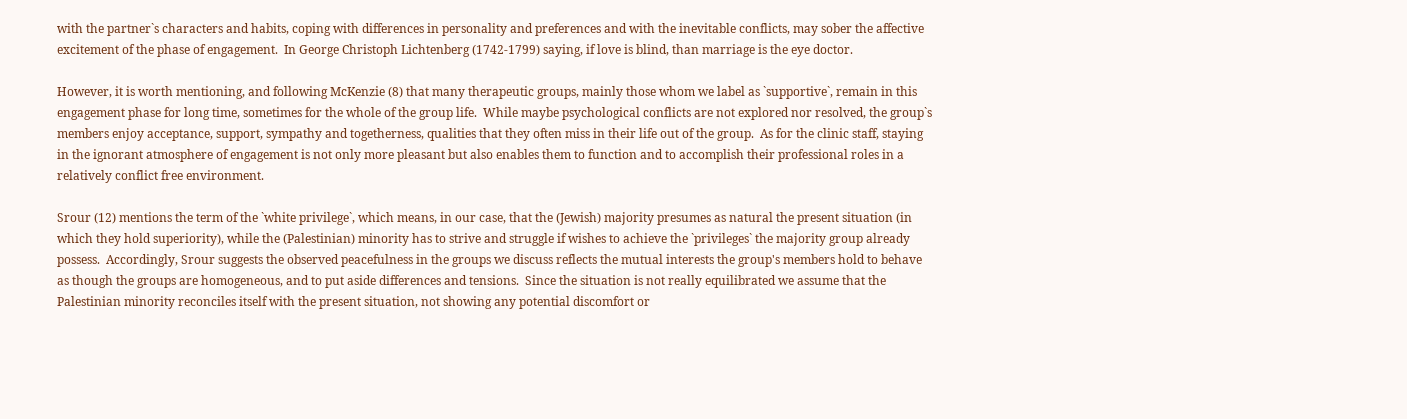with the partner`s characters and habits, coping with differences in personality and preferences and with the inevitable conflicts, may sober the affective excitement of the phase of engagement.  In George Christoph Lichtenberg (1742-1799) saying, if love is blind, than marriage is the eye doctor.

However, it is worth mentioning, and following McKenzie (8) that many therapeutic groups, mainly those whom we label as `supportive`, remain in this engagement phase for long time, sometimes for the whole of the group life.  While maybe psychological conflicts are not explored nor resolved, the group`s members enjoy acceptance, support, sympathy and togetherness, qualities that they often miss in their life out of the group.  As for the clinic staff, staying in the ignorant atmosphere of engagement is not only more pleasant but also enables them to function and to accomplish their professional roles in a relatively conflict free environment.

Srour (12) mentions the term of the `white privilege`, which means, in our case, that the (Jewish) majority presumes as natural the present situation (in which they hold superiority), while the (Palestinian) minority has to strive and struggle if wishes to achieve the `privileges` the majority group already possess.  Accordingly, Srour suggests the observed peacefulness in the groups we discuss reflects the mutual interests the group's members hold to behave as though the groups are homogeneous, and to put aside differences and tensions.  Since the situation is not really equilibrated we assume that the Palestinian minority reconciles itself with the present situation, not showing any potential discomfort or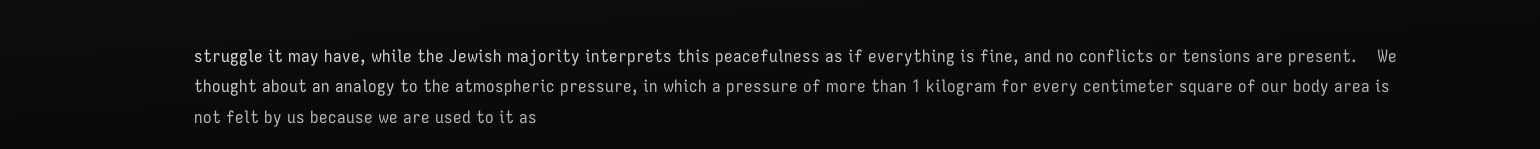struggle it may have, while the Jewish majority interprets this peacefulness as if everything is fine, and no conflicts or tensions are present.    We thought about an analogy to the atmospheric pressure, in which a pressure of more than 1 kilogram for every centimeter square of our body area is not felt by us because we are used to it as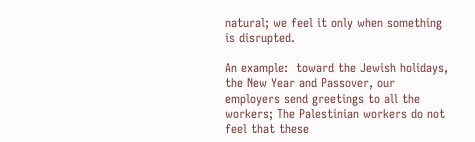natural; we feel it only when something is disrupted.

An example:  toward the Jewish holidays, the New Year and Passover, our employers send greetings to all the workers; The Palestinian workers do not feel that these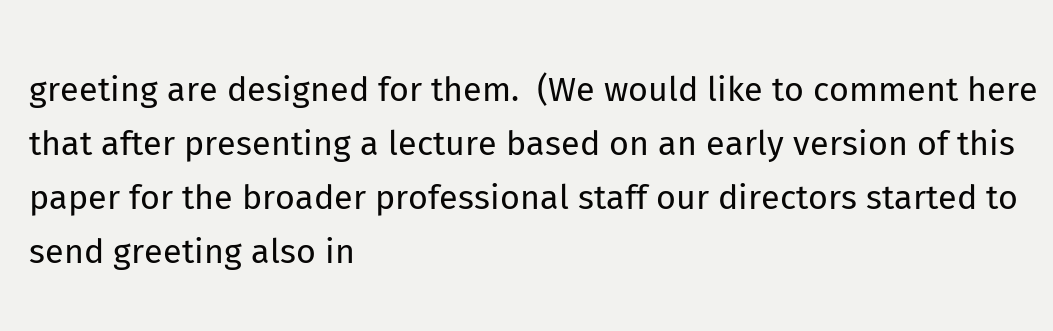greeting are designed for them.  (We would like to comment here that after presenting a lecture based on an early version of this paper for the broader professional staff our directors started to send greeting also in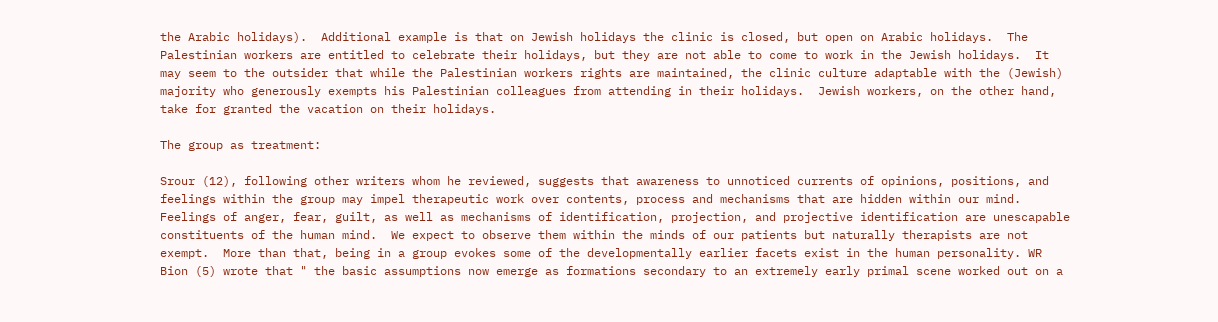the Arabic holidays).  Additional example is that on Jewish holidays the clinic is closed, but open on Arabic holidays.  The Palestinian workers are entitled to celebrate their holidays, but they are not able to come to work in the Jewish holidays.  It may seem to the outsider that while the Palestinian workers rights are maintained, the clinic culture adaptable with the (Jewish) majority who generously exempts his Palestinian colleagues from attending in their holidays.  Jewish workers, on the other hand, take for granted the vacation on their holidays.

The group as treatment:

Srour (12), following other writers whom he reviewed, suggests that awareness to unnoticed currents of opinions, positions, and feelings within the group may impel therapeutic work over contents, process and mechanisms that are hidden within our mind.  Feelings of anger, fear, guilt, as well as mechanisms of identification, projection, and projective identification are unescapable constituents of the human mind.  We expect to observe them within the minds of our patients but naturally therapists are not exempt.  More than that, being in a group evokes some of the developmentally earlier facets exist in the human personality. WR Bion (5) wrote that " the basic assumptions now emerge as formations secondary to an extremely early primal scene worked out on a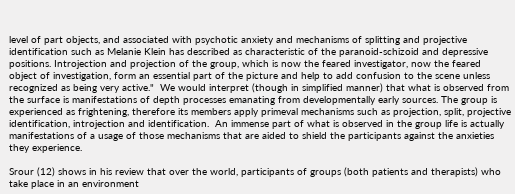level of part objects, and associated with psychotic anxiety and mechanisms of splitting and projective identification such as Melanie Klein has described as characteristic of the paranoid-schizoid and depressive positions. Introjection and projection of the group, which is now the feared investigator, now the feared object of investigation, form an essential part of the picture and help to add confusion to the scene unless recognized as being very active."  We would interpret (though in simplified manner) that what is observed from the surface is manifestations of depth processes emanating from developmentally early sources. The group is experienced as frightening, therefore its members apply primeval mechanisms such as projection, split, projective identification, introjection and identification.  An immense part of what is observed in the group life is actually manifestations of a usage of those mechanisms that are aided to shield the participants against the anxieties they experience.

Srour (12) shows in his review that over the world, participants of groups (both patients and therapists) who take place in an environment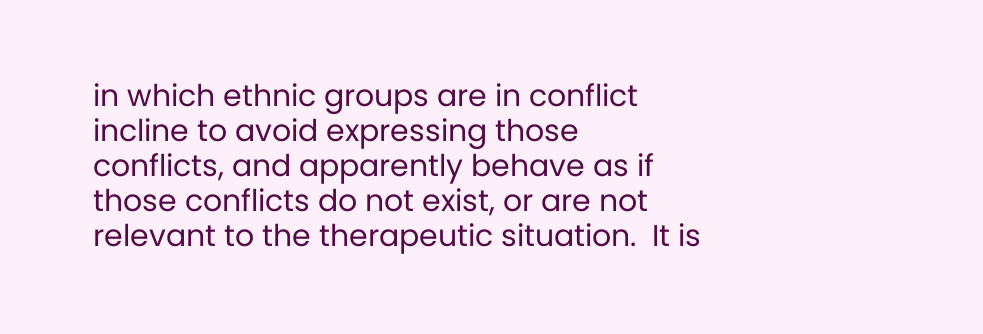in which ethnic groups are in conflict incline to avoid expressing those conflicts, and apparently behave as if those conflicts do not exist, or are not relevant to the therapeutic situation.  It is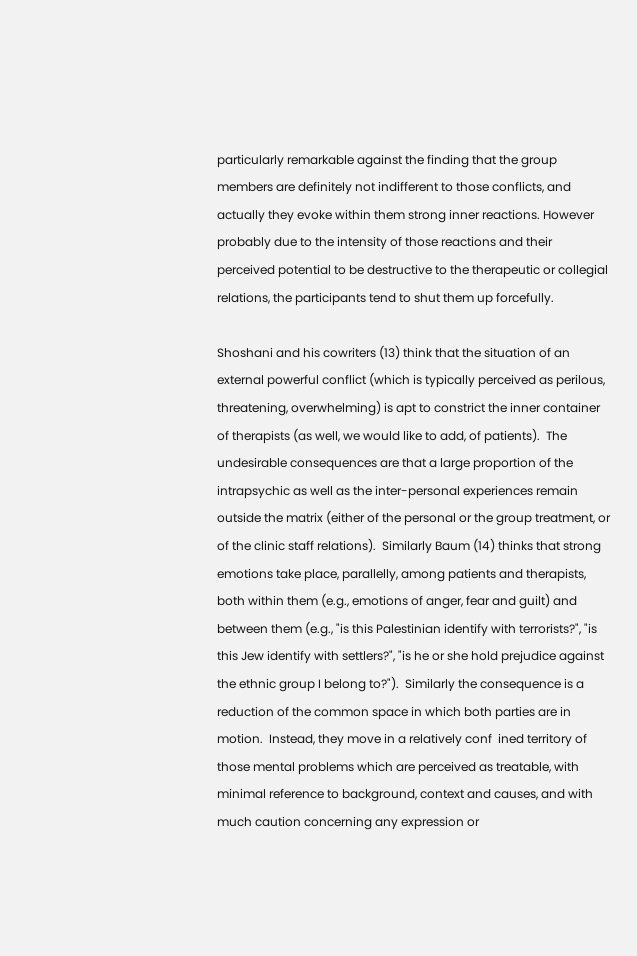particularly remarkable against the finding that the group members are definitely not indifferent to those conflicts, and actually they evoke within them strong inner reactions. However probably due to the intensity of those reactions and their perceived potential to be destructive to the therapeutic or collegial relations, the participants tend to shut them up forcefully.

Shoshani and his cowriters (13) think that the situation of an external powerful conflict (which is typically perceived as perilous, threatening, overwhelming) is apt to constrict the inner container of therapists (as well, we would like to add, of patients).  The undesirable consequences are that a large proportion of the intrapsychic as well as the inter-personal experiences remain outside the matrix (either of the personal or the group treatment, or of the clinic staff relations).  Similarly Baum (14) thinks that strong emotions take place, parallelly, among patients and therapists, both within them (e.g., emotions of anger, fear and guilt) and between them (e.g., "is this Palestinian identify with terrorists?", "is this Jew identify with settlers?", "is he or she hold prejudice against the ethnic group I belong to?").  Similarly the consequence is a reduction of the common space in which both parties are in motion.  Instead, they move in a relatively conf  ined territory of those mental problems which are perceived as treatable, with minimal reference to background, context and causes, and with much caution concerning any expression or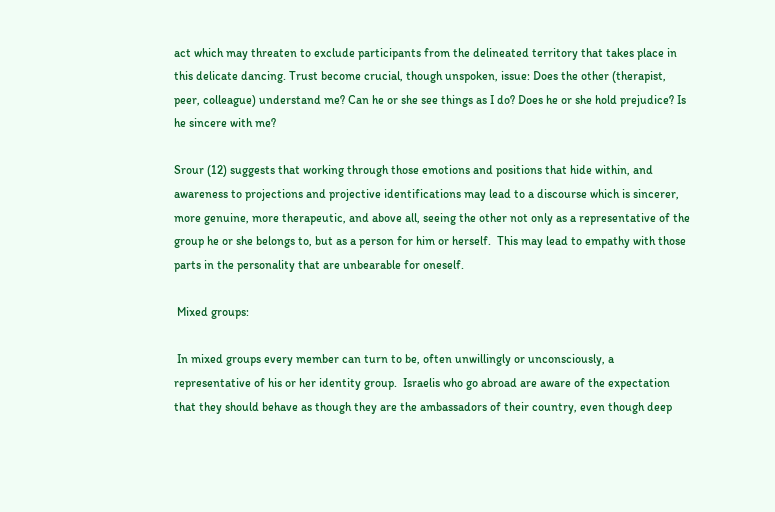act which may threaten to exclude participants from the delineated territory that takes place in this delicate dancing. Trust become crucial, though unspoken, issue: Does the other (therapist, peer, colleague) understand me? Can he or she see things as I do? Does he or she hold prejudice? Is he sincere with me?

Srour (12) suggests that working through those emotions and positions that hide within, and awareness to projections and projective identifications may lead to a discourse which is sincerer, more genuine, more therapeutic, and above all, seeing the other not only as a representative of the group he or she belongs to, but as a person for him or herself.  This may lead to empathy with those parts in the personality that are unbearable for oneself.

 Mixed groups:

 In mixed groups every member can turn to be, often unwillingly or unconsciously, a representative of his or her identity group.  Israelis who go abroad are aware of the expectation that they should behave as though they are the ambassadors of their country, even though deep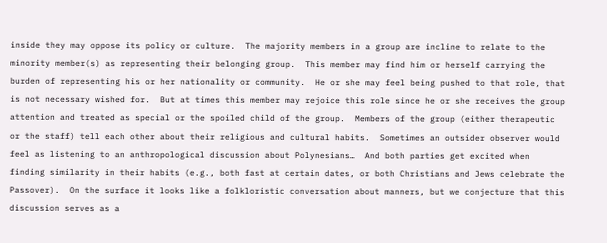inside they may oppose its policy or culture.  The majority members in a group are incline to relate to the minority member(s) as representing their belonging group.  This member may find him or herself carrying the burden of representing his or her nationality or community.  He or she may feel being pushed to that role, that is not necessary wished for.  But at times this member may rejoice this role since he or she receives the group attention and treated as special or the spoiled child of the group.  Members of the group (either therapeutic or the staff) tell each other about their religious and cultural habits.  Sometimes an outsider observer would feel as listening to an anthropological discussion about Polynesians…  And both parties get excited when finding similarity in their habits (e.g., both fast at certain dates, or both Christians and Jews celebrate the Passover).  On the surface it looks like a folkloristic conversation about manners, but we conjecture that this discussion serves as a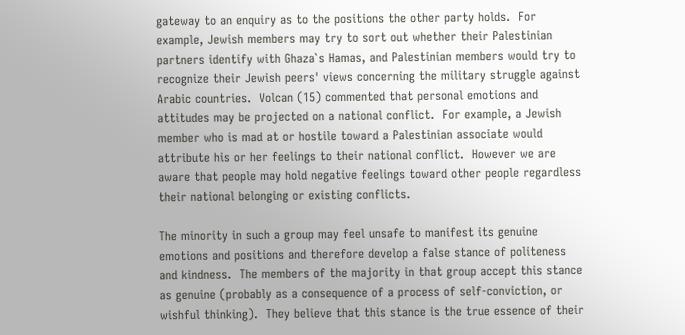gateway to an enquiry as to the positions the other party holds.  For example, Jewish members may try to sort out whether their Palestinian partners identify with Ghaza`s Hamas, and Palestinian members would try to recognize their Jewish peers' views concerning the military struggle against Arabic countries.  Volcan (15) commented that personal emotions and attitudes may be projected on a national conflict.  For example, a Jewish member who is mad at or hostile toward a Palestinian associate would attribute his or her feelings to their national conflict.  However we are aware that people may hold negative feelings toward other people regardless their national belonging or existing conflicts.

The minority in such a group may feel unsafe to manifest its genuine emotions and positions and therefore develop a false stance of politeness and kindness.  The members of the majority in that group accept this stance as genuine (probably as a consequence of a process of self-conviction, or wishful thinking).  They believe that this stance is the true essence of their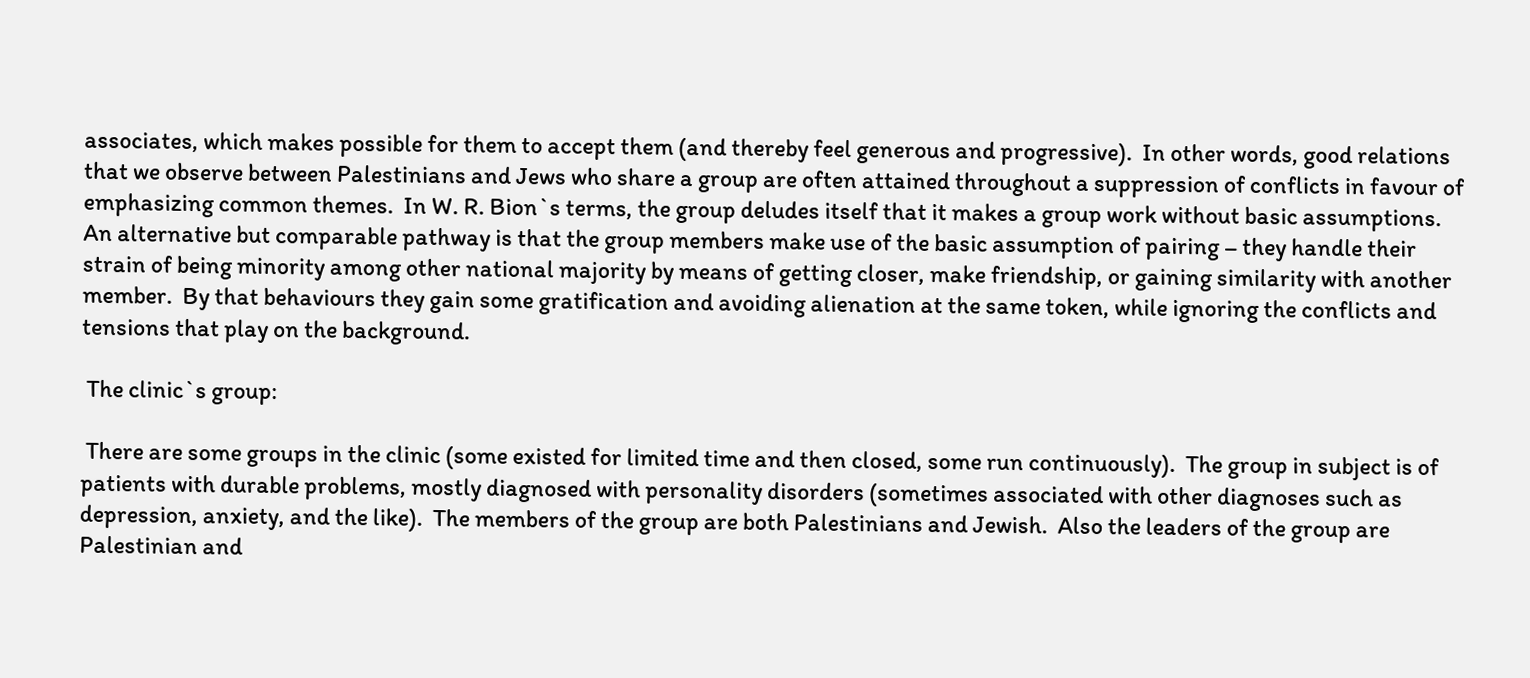associates, which makes possible for them to accept them (and thereby feel generous and progressive).  In other words, good relations that we observe between Palestinians and Jews who share a group are often attained throughout a suppression of conflicts in favour of emphasizing common themes.  In W. R. Bion`s terms, the group deludes itself that it makes a group work without basic assumptions.  An alternative but comparable pathway is that the group members make use of the basic assumption of pairing – they handle their strain of being minority among other national majority by means of getting closer, make friendship, or gaining similarity with another member.  By that behaviours they gain some gratification and avoiding alienation at the same token, while ignoring the conflicts and tensions that play on the background.

 The clinic`s group:

 There are some groups in the clinic (some existed for limited time and then closed, some run continuously).  The group in subject is of patients with durable problems, mostly diagnosed with personality disorders (sometimes associated with other diagnoses such as depression, anxiety, and the like).  The members of the group are both Palestinians and Jewish.  Also the leaders of the group are Palestinian and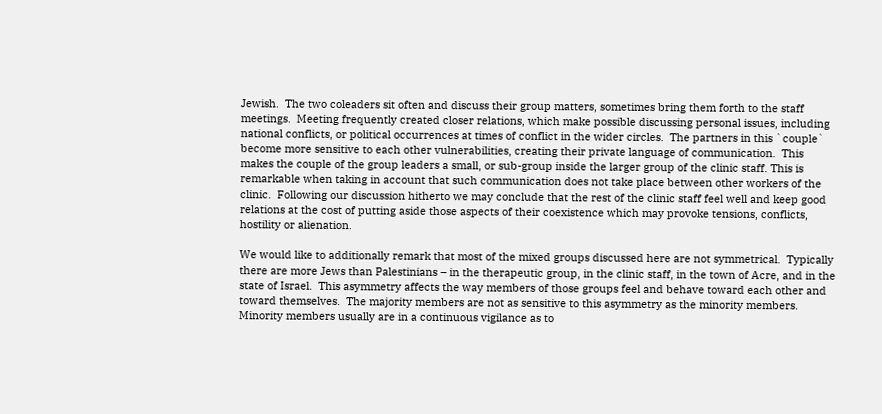Jewish.  The two coleaders sit often and discuss their group matters, sometimes bring them forth to the staff meetings.  Meeting frequently created closer relations, which make possible discussing personal issues, including national conflicts, or political occurrences at times of conflict in the wider circles.  The partners in this `couple` become more sensitive to each other vulnerabilities, creating their private language of communication.  This makes the couple of the group leaders a small, or sub-group inside the larger group of the clinic staff. This is remarkable when taking in account that such communication does not take place between other workers of the clinic.  Following our discussion hitherto we may conclude that the rest of the clinic staff feel well and keep good relations at the cost of putting aside those aspects of their coexistence which may provoke tensions, conflicts, hostility or alienation.

We would like to additionally remark that most of the mixed groups discussed here are not symmetrical.  Typically there are more Jews than Palestinians – in the therapeutic group, in the clinic staff, in the town of Acre, and in the state of Israel.  This asymmetry affects the way members of those groups feel and behave toward each other and toward themselves.  The majority members are not as sensitive to this asymmetry as the minority members.  Minority members usually are in a continuous vigilance as to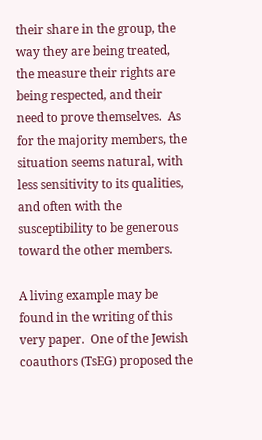their share in the group, the way they are being treated, the measure their rights are being respected, and their need to prove themselves.  As for the majority members, the situation seems natural, with less sensitivity to its qualities, and often with the susceptibility to be generous toward the other members.

A living example may be found in the writing of this very paper.  One of the Jewish coauthors (TsEG) proposed the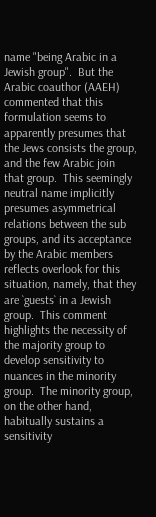name "being Arabic in a Jewish group".  But the Arabic coauthor (AAEH) commented that this formulation seems to apparently presumes that the Jews consists the group, and the few Arabic join that group.  This seemingly neutral name implicitly presumes asymmetrical relations between the sub groups, and its acceptance by the Arabic members reflects overlook for this situation, namely, that they are `guests` in a Jewish group.  This comment highlights the necessity of the majority group to develop sensitivity to nuances in the minority group.  The minority group, on the other hand, habitually sustains a sensitivity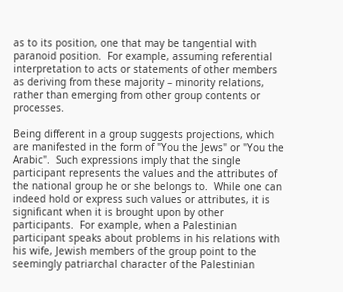as to its position, one that may be tangential with paranoid position.  For example, assuming referential interpretation to acts or statements of other members as deriving from these majority – minority relations, rather than emerging from other group contents or processes.

Being different in a group suggests projections, which are manifested in the form of "You the Jews" or "You the Arabic".  Such expressions imply that the single participant represents the values and the attributes of the national group he or she belongs to.  While one can indeed hold or express such values or attributes, it is significant when it is brought upon by other participants.  For example, when a Palestinian participant speaks about problems in his relations with his wife, Jewish members of the group point to the seemingly patriarchal character of the Palestinian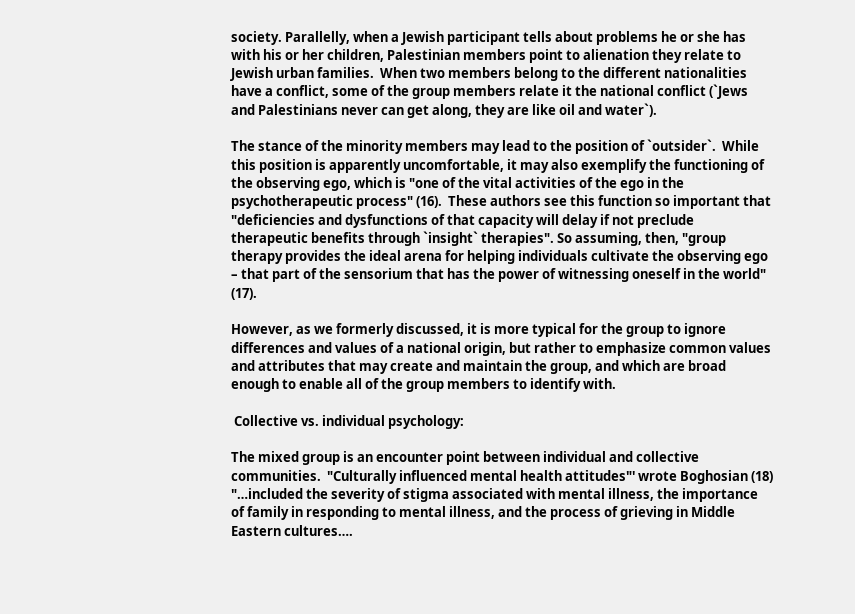society. Parallelly, when a Jewish participant tells about problems he or she has with his or her children, Palestinian members point to alienation they relate to Jewish urban families.  When two members belong to the different nationalities have a conflict, some of the group members relate it the national conflict (`Jews and Palestinians never can get along, they are like oil and water`).

The stance of the minority members may lead to the position of `outsider`.  While this position is apparently uncomfortable, it may also exemplify the functioning of the observing ego, which is "one of the vital activities of the ego in the psychotherapeutic process" (16).  These authors see this function so important that "deficiencies and dysfunctions of that capacity will delay if not preclude therapeutic benefits through `insight` therapies". So assuming, then, "group therapy provides the ideal arena for helping individuals cultivate the observing ego – that part of the sensorium that has the power of witnessing oneself in the world" (17).

However, as we formerly discussed, it is more typical for the group to ignore differences and values of a national origin, but rather to emphasize common values and attributes that may create and maintain the group, and which are broad enough to enable all of the group members to identify with.

 Collective vs. individual psychology:

The mixed group is an encounter point between individual and collective communities.  "Culturally influenced mental health attitudes"' wrote Boghosian (18) "…included the severity of stigma associated with mental illness, the importance of family in responding to mental illness, and the process of grieving in Middle Eastern cultures….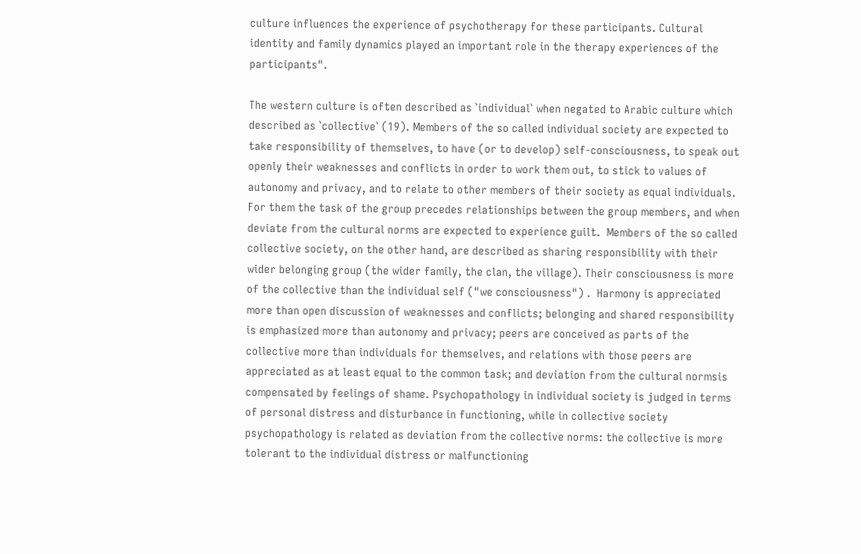culture influences the experience of psychotherapy for these participants. Cultural identity and family dynamics played an important role in the therapy experiences of the participants".

The western culture is often described as `individual` when negated to Arabic culture which described as `collective` (19). Members of the so called individual society are expected to take responsibility of themselves, to have (or to develop) self-consciousness, to speak out openly their weaknesses and conflicts in order to work them out, to stick to values of autonomy and privacy, and to relate to other members of their society as equal individuals. For them the task of the group precedes relationships between the group members, and when deviate from the cultural norms are expected to experience guilt.  Members of the so called collective society, on the other hand, are described as sharing responsibility with their wider belonging group (the wider family, the clan, the village). Their consciousness is more of the collective than the individual self ("we consciousness") .  Harmony is appreciated more than open discussion of weaknesses and conflicts; belonging and shared responsibility is emphasized more than autonomy and privacy; peers are conceived as parts of the collective more than individuals for themselves, and relations with those peers are appreciated as at least equal to the common task; and deviation from the cultural normsis compensated by feelings of shame. Psychopathology in individual society is judged in terms of personal distress and disturbance in functioning, while in collective society psychopathology is related as deviation from the collective norms: the collective is more tolerant to the individual distress or malfunctioning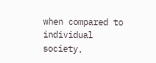when compared to individual society,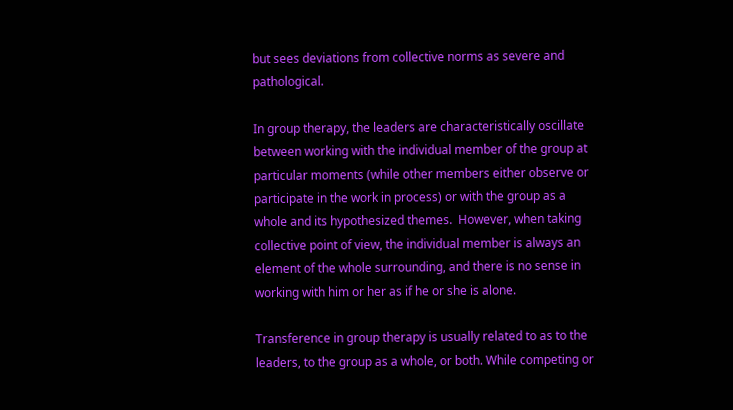but sees deviations from collective norms as severe and pathological.

In group therapy, the leaders are characteristically oscillate between working with the individual member of the group at particular moments (while other members either observe or participate in the work in process) or with the group as a whole and its hypothesized themes.  However, when taking collective point of view, the individual member is always an element of the whole surrounding, and there is no sense in working with him or her as if he or she is alone.

Transference in group therapy is usually related to as to the leaders, to the group as a whole, or both. While competing or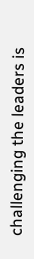challenging the leaders is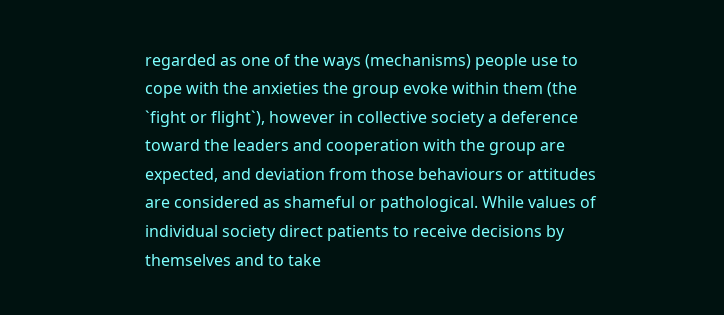regarded as one of the ways (mechanisms) people use to cope with the anxieties the group evoke within them (the `fight or flight`), however in collective society a deference toward the leaders and cooperation with the group are expected, and deviation from those behaviours or attitudes are considered as shameful or pathological. While values of individual society direct patients to receive decisions by themselves and to take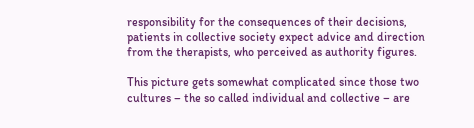responsibility for the consequences of their decisions, patients in collective society expect advice and direction from the therapists, who perceived as authority figures.

This picture gets somewhat complicated since those two cultures – the so called individual and collective – are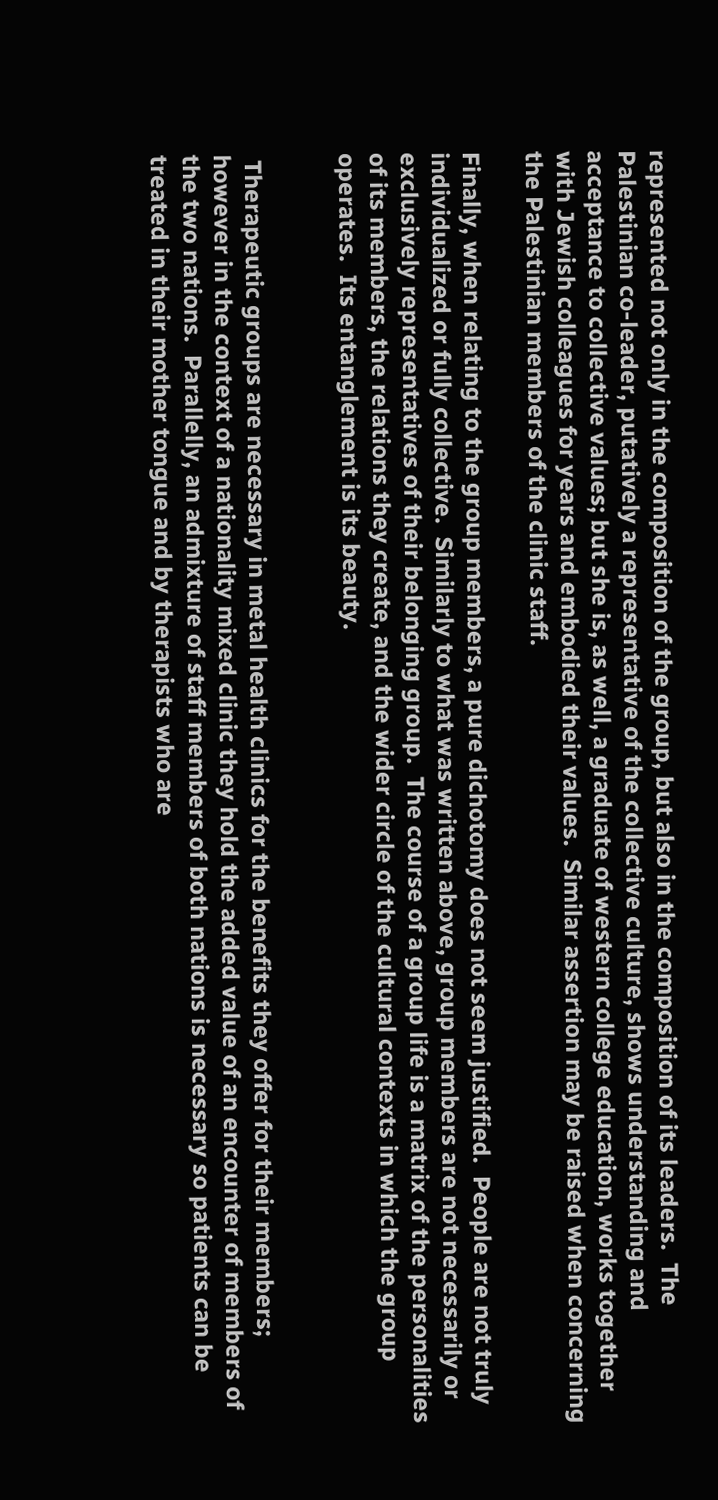represented not only in the composition of the group, but also in the composition of its leaders.  The Palestinian co-leader, putatively a representative of the collective culture, shows understanding and acceptance to collective values; but she is, as well, a graduate of western college education, works together with Jewish colleagues for years and embodied their values.  Similar assertion may be raised when concerning the Palestinian members of the clinic staff.

Finally, when relating to the group members, a pure dichotomy does not seem justified.  People are not truly individualized or fully collective.  Similarly to what was written above, group members are not necessarily or exclusively representatives of their belonging group.  The course of a group life is a matrix of the personalities of its members, the relations they create, and the wider circle of the cultural contexts in which the group operates.  Its entanglement is its beauty.


 Therapeutic groups are necessary in metal health clinics for the benefits they offer for their members; however in the context of a nationality mixed clinic they hold the added value of an encounter of members of the two nations.  Parallelly, an admixture of staff members of both nations is necessary so patients can be treated in their mother tongue and by therapists who are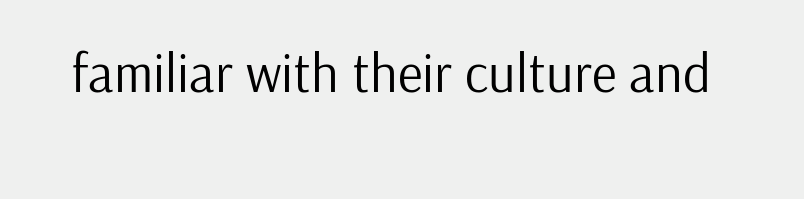familiar with their culture and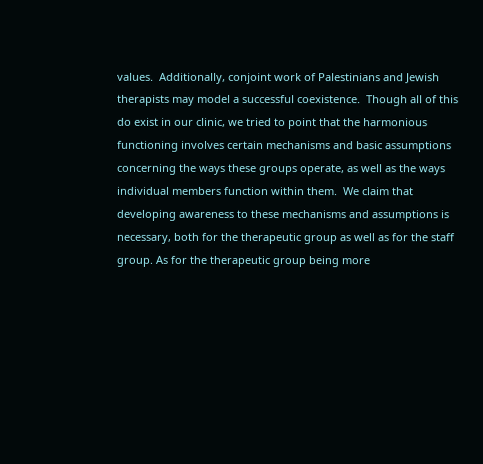values.  Additionally, conjoint work of Palestinians and Jewish therapists may model a successful coexistence.  Though all of this do exist in our clinic, we tried to point that the harmonious functioning involves certain mechanisms and basic assumptions concerning the ways these groups operate, as well as the ways individual members function within them.  We claim that developing awareness to these mechanisms and assumptions is necessary, both for the therapeutic group as well as for the staff group. As for the therapeutic group being more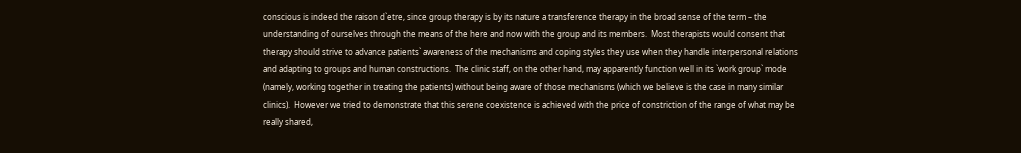conscious is indeed the raison d`etre, since group therapy is by its nature a transference therapy in the broad sense of the term – the understanding of ourselves through the means of the here and now with the group and its members.  Most therapists would consent that therapy should strive to advance patients` awareness of the mechanisms and coping styles they use when they handle interpersonal relations and adapting to groups and human constructions.  The clinic staff, on the other hand, may apparently function well in its `work group` mode (namely, working together in treating the patients) without being aware of those mechanisms (which we believe is the case in many similar clinics).  However we tried to demonstrate that this serene coexistence is achieved with the price of constriction of the range of what may be really shared,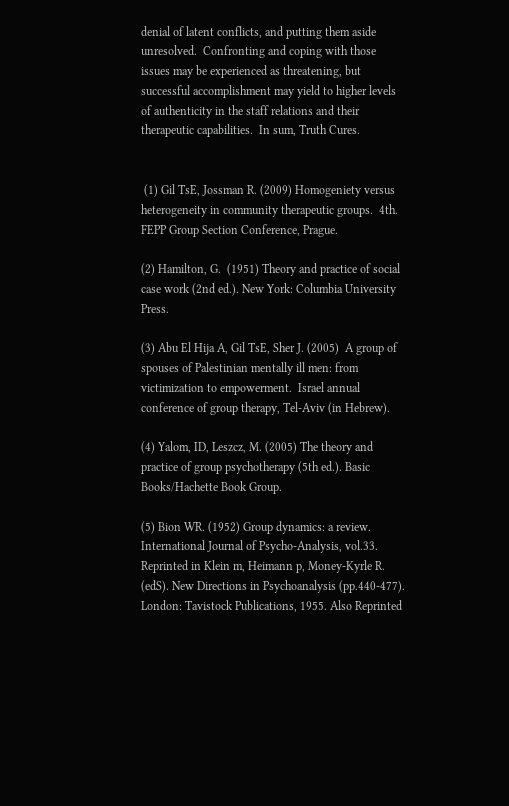denial of latent conflicts, and putting them aside unresolved.  Confronting and coping with those issues may be experienced as threatening, but successful accomplishment may yield to higher levels of authenticity in the staff relations and their therapeutic capabilities.  In sum, Truth Cures.


 (1) Gil TsE, Jossman R. (2009) Homogeniety versus heterogeneity in community therapeutic groups.  4th. FEPP Group Section Conference, Prague.

(2) Hamilton, G.  (1951) Theory and practice of social case work (2nd ed.). New York: Columbia University Press.

(3) Abu El Hija A, Gil TsE, Sher J. (2005)  A group of spouses of Palestinian mentally ill men: from victimization to empowerment.  Israel annual conference of group therapy, Tel-Aviv (in Hebrew).

(4) Yalom, ID, Leszcz, M. (2005) The theory and practice of group psychotherapy (5th ed.). Basic Books/Hachette Book Group.

(5) Bion WR. (1952) Group dynamics: a review. International Journal of Psycho-Analysis, vol.33. Reprinted in Klein m, Heimann p, Money-Kyrle R.  (edS). New Directions in Psychoanalysis (pp.440-477). London: Tavistock Publications, 1955. Also Reprinted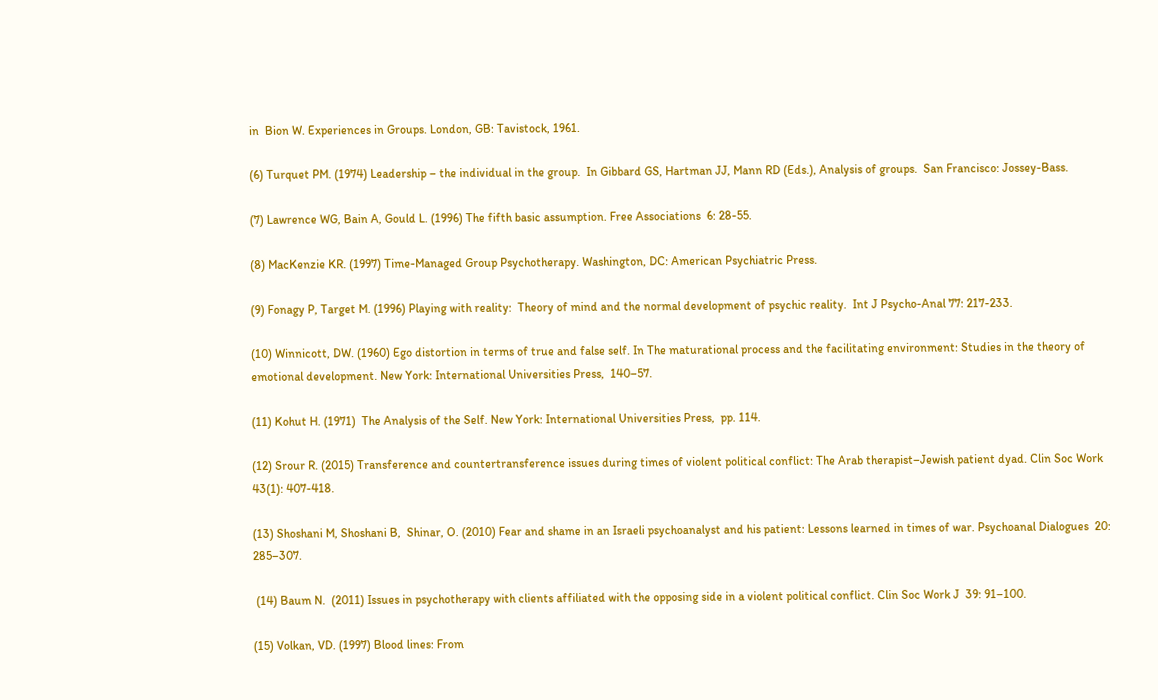in  Bion W. Experiences in Groups. London, GB: Tavistock, 1961.

(6) Turquet PM. (1974) Leadership – the individual in the group.  In Gibbard GS, Hartman JJ, Mann RD (Eds.), Analysis of groups.  San Francisco: Jossey-Bass.

(7) Lawrence WG, Bain A, Gould L. (1996) The fifth basic assumption. Free Associations  6: 28-55.

(8) MacKenzie KR. (1997) Time-Managed Group Psychotherapy. Washington, DC: American Psychiatric Press.

(9) Fonagy P, Target M. (1996) Playing with reality:  Theory of mind and the normal development of psychic reality.  Int J Psycho-Anal 77: 217-233.

(10) Winnicott, DW. (1960) Ego distortion in terms of true and false self. In The maturational process and the facilitating environment: Studies in the theory of emotional development. New York: International Universities Press,  140–57.

(11) Kohut H. (1971)  The Analysis of the Self. New York: International Universities Press,  pp. 114.

(12) Srour R. (2015) Transference and countertransference issues during times of violent political conflict: The Arab therapist–Jewish patient dyad. Clin Soc Work  43(1): 407-418.

(13) Shoshani M, Shoshani B,  Shinar, O. (2010) Fear and shame in an Israeli psychoanalyst and his patient: Lessons learned in times of war. Psychoanal Dialogues  20: 285–307.

 (14) Baum N.  (2011) Issues in psychotherapy with clients affiliated with the opposing side in a violent political conflict. Clin Soc Work J  39: 91–100.

(15) Volkan, VD. (1997) Blood lines: From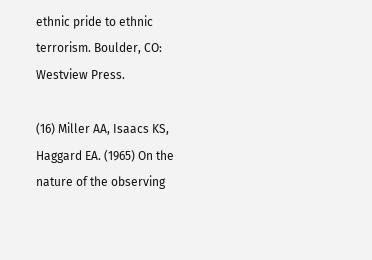ethnic pride to ethnic terrorism. Boulder, CO: Westview Press.

(16) Miller AA, Isaacs KS, Haggard EA. (1965) On the nature of the observing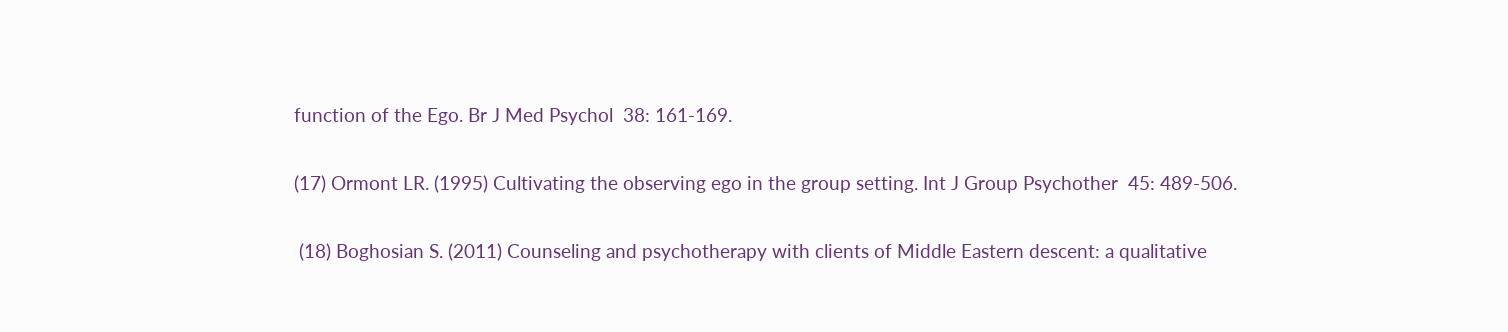function of the Ego. Br J Med Psychol  38: 161-169.

(17) Ormont LR. (1995) Cultivating the observing ego in the group setting. Int J Group Psychother  45: 489-506.

 (18) Boghosian S. (2011) Counseling and psychotherapy with clients of Middle Eastern descent: a qualitative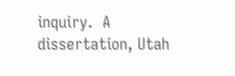inquiry.  A dissertation, Utah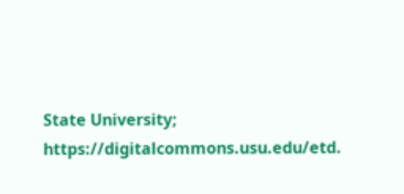State University; https://digitalcommons.usu.edu/etd.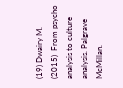(19) Dwairy M. (2015)  From psycho analysis to culture analysis. Palgrave McMillan.